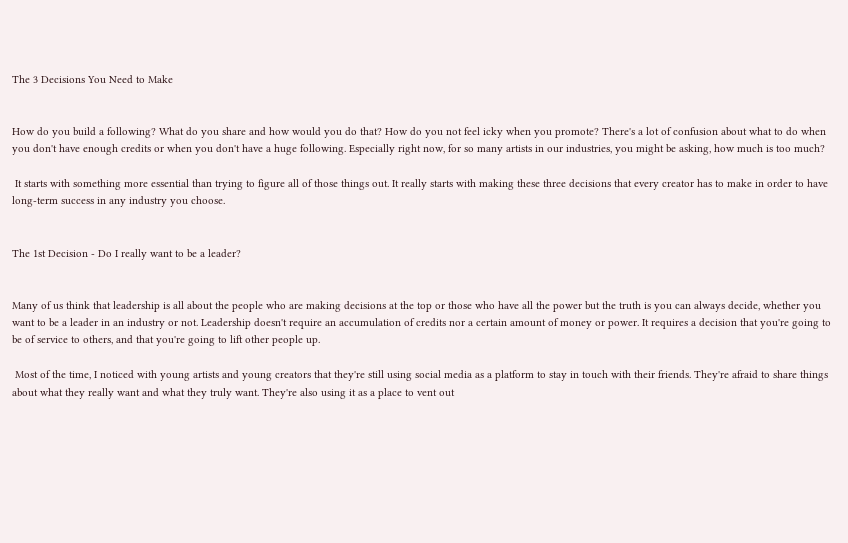The 3 Decisions You Need to Make


How do you build a following? What do you share and how would you do that? How do you not feel icky when you promote? There's a lot of confusion about what to do when you don't have enough credits or when you don't have a huge following. Especially right now, for so many artists in our industries, you might be asking, how much is too much?

 It starts with something more essential than trying to figure all of those things out. It really starts with making these three decisions that every creator has to make in order to have long-term success in any industry you choose.


The 1st Decision - Do I really want to be a leader?


Many of us think that leadership is all about the people who are making decisions at the top or those who have all the power but the truth is you can always decide, whether you want to be a leader in an industry or not. Leadership doesn't require an accumulation of credits nor a certain amount of money or power. It requires a decision that you're going to be of service to others, and that you're going to lift other people up.

 Most of the time, I noticed with young artists and young creators that they're still using social media as a platform to stay in touch with their friends. They're afraid to share things about what they really want and what they truly want. They're also using it as a place to vent out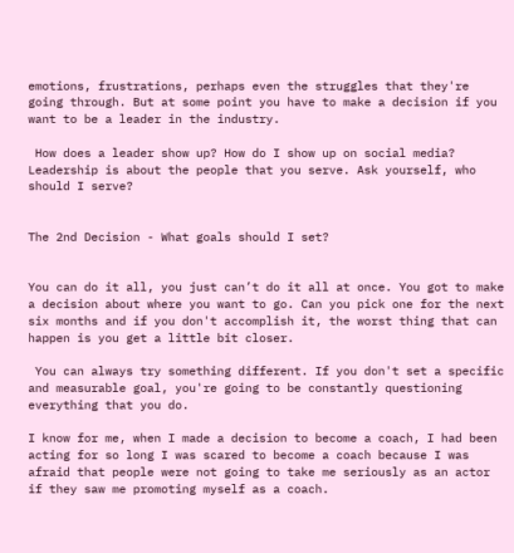emotions, frustrations, perhaps even the struggles that they're going through. But at some point you have to make a decision if you want to be a leader in the industry.

 How does a leader show up? How do I show up on social media? Leadership is about the people that you serve. Ask yourself, who should I serve?


The 2nd Decision - What goals should I set?


You can do it all, you just can’t do it all at once. You got to make a decision about where you want to go. Can you pick one for the next six months and if you don't accomplish it, the worst thing that can happen is you get a little bit closer.

 You can always try something different. If you don't set a specific and measurable goal, you're going to be constantly questioning everything that you do.

I know for me, when I made a decision to become a coach, I had been acting for so long I was scared to become a coach because I was afraid that people were not going to take me seriously as an actor if they saw me promoting myself as a coach.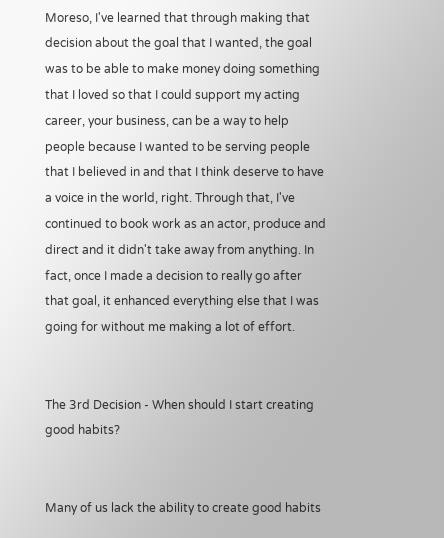Moreso, I've learned that through making that  decision about the goal that I wanted, the goal was to be able to make money doing something that I loved so that I could support my acting career, your business, can be a way to help people because I wanted to be serving people that I believed in and that I think deserve to have a voice in the world, right. Through that, I've continued to book work as an actor, produce and direct and it didn't take away from anything. In fact, once I made a decision to really go after that goal, it enhanced everything else that I was going for without me making a lot of effort.


The 3rd Decision - When should I start creating good habits?


Many of us lack the ability to create good habits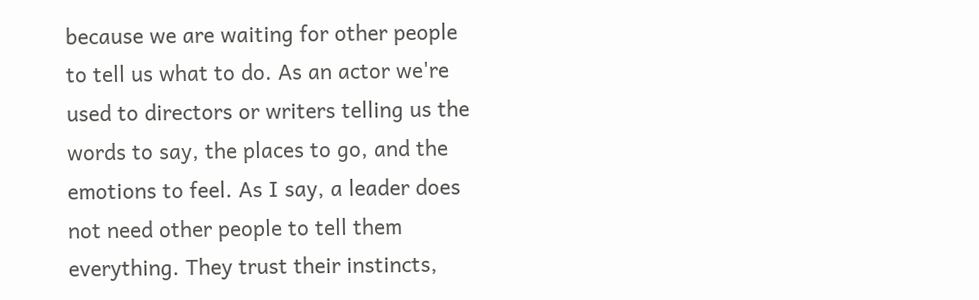because we are waiting for other people to tell us what to do. As an actor we're used to directors or writers telling us the words to say, the places to go, and the emotions to feel. As I say, a leader does not need other people to tell them everything. They trust their instincts,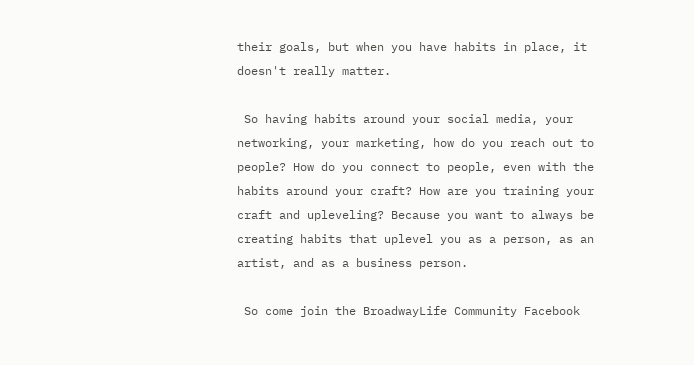their goals, but when you have habits in place, it doesn't really matter.

 So having habits around your social media, your networking, your marketing, how do you reach out to people? How do you connect to people, even with the habits around your craft? How are you training your craft and upleveling? Because you want to always be creating habits that uplevel you as a person, as an artist, and as a business person.

 So come join the BroadwayLife Community Facebook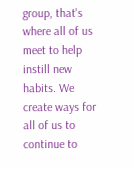group, that's where all of us meet to help instill new habits. We create ways for all of us to continue to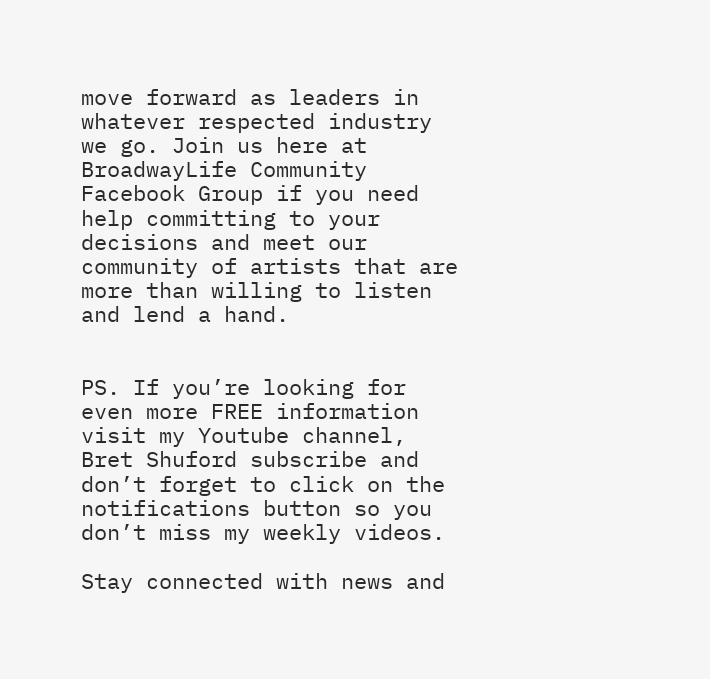move forward as leaders in whatever respected industry we go. Join us here at BroadwayLife Community Facebook Group if you need help committing to your decisions and meet our community of artists that are more than willing to listen and lend a hand.


PS. If you’re looking for even more FREE information visit my Youtube channel,  Bret Shuford subscribe and don’t forget to click on the notifications button so you don’t miss my weekly videos.

Stay connected with news and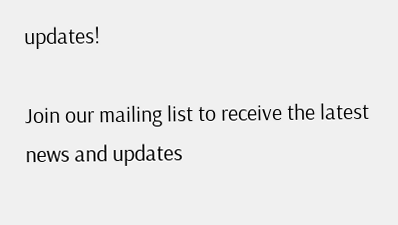updates!

Join our mailing list to receive the latest news and updates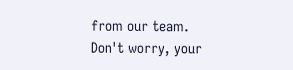from our team.
Don't worry, your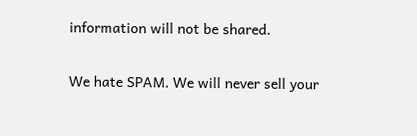information will not be shared.

We hate SPAM. We will never sell your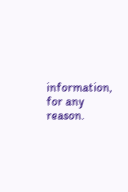information, for any reason.